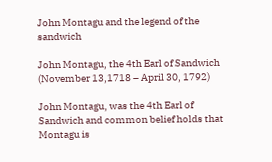John Montagu and the legend of the sandwich

John Montagu, the 4th Earl of Sandwich
(November 13,1718 – April 30, 1792)

John Montagu, was the 4th Earl of Sandwich and common belief holds that Montagu is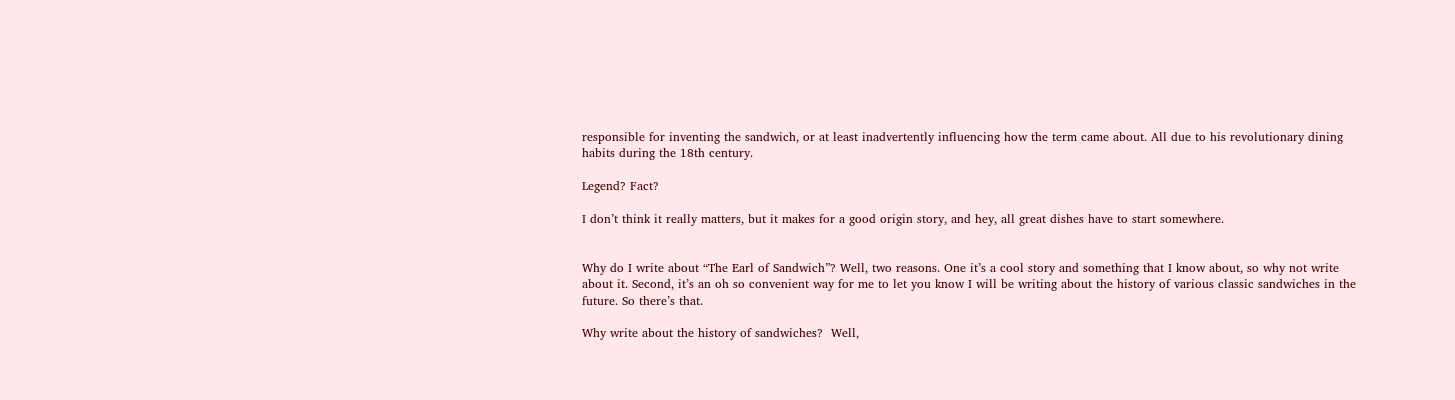responsible for inventing the sandwich, or at least inadvertently influencing how the term came about. All due to his revolutionary dining habits during the 18th century.

Legend? Fact?

I don’t think it really matters, but it makes for a good origin story, and hey, all great dishes have to start somewhere.


Why do I write about “The Earl of Sandwich”? Well, two reasons. One it’s a cool story and something that I know about, so why not write about it. Second, it’s an oh so convenient way for me to let you know I will be writing about the history of various classic sandwiches in the future. So there’s that.

Why write about the history of sandwiches?  Well,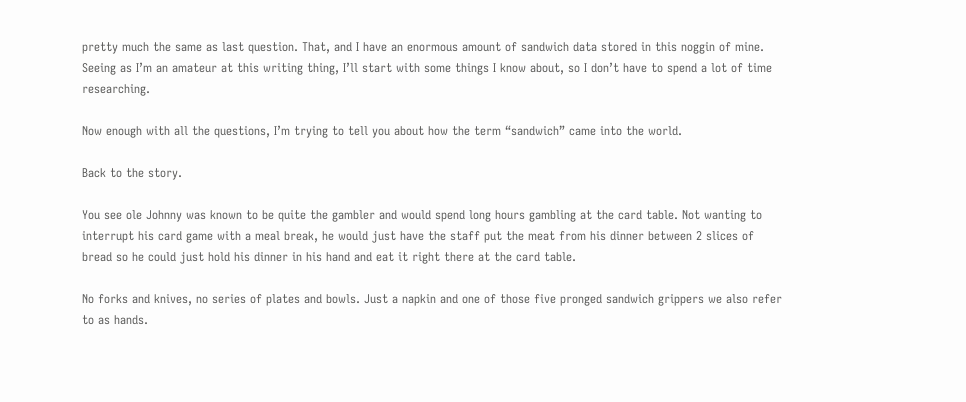pretty much the same as last question. That, and I have an enormous amount of sandwich data stored in this noggin of mine. Seeing as I’m an amateur at this writing thing, I’ll start with some things I know about, so I don’t have to spend a lot of time researching.

Now enough with all the questions, I’m trying to tell you about how the term “sandwich” came into the world.

Back to the story.

You see ole Johnny was known to be quite the gambler and would spend long hours gambling at the card table. Not wanting to interrupt his card game with a meal break, he would just have the staff put the meat from his dinner between 2 slices of bread so he could just hold his dinner in his hand and eat it right there at the card table.

No forks and knives, no series of plates and bowls. Just a napkin and one of those five pronged sandwich grippers we also refer to as hands.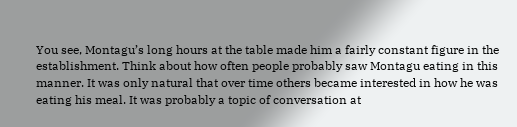You see, Montagu’s long hours at the table made him a fairly constant figure in the establishment. Think about how often people probably saw Montagu eating in this manner. It was only natural that over time others became interested in how he was eating his meal. It was probably a topic of conversation at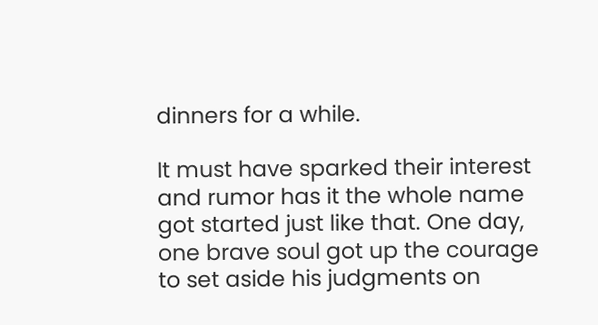dinners for a while.

It must have sparked their interest and rumor has it the whole name got started just like that. One day, one brave soul got up the courage to set aside his judgments on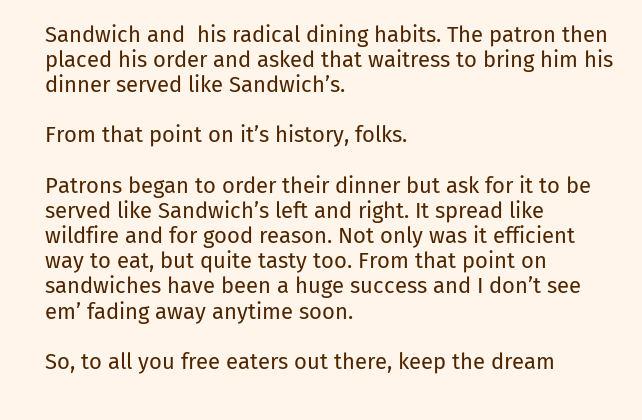Sandwich and  his radical dining habits. The patron then placed his order and asked that waitress to bring him his dinner served like Sandwich’s.

From that point on it’s history, folks.

Patrons began to order their dinner but ask for it to be served like Sandwich’s left and right. It spread like wildfire and for good reason. Not only was it efficient way to eat, but quite tasty too. From that point on sandwiches have been a huge success and I don’t see em’ fading away anytime soon.

So, to all you free eaters out there, keep the dream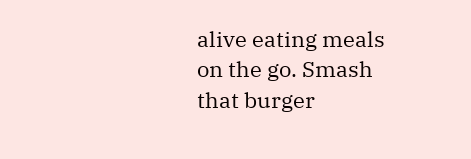alive eating meals on the go. Smash that burger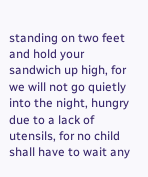standing on two feet and hold your sandwich up high, for we will not go quietly into the night, hungry due to a lack of utensils, for no child shall have to wait any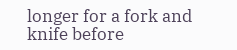longer for a fork and knife before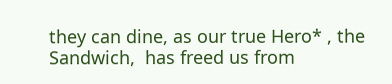they can dine, as our true Hero* , the Sandwich,  has freed us from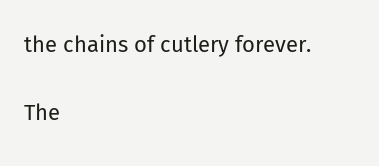the chains of cutlery forever.

The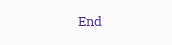End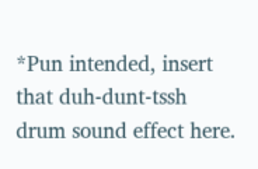*Pun intended, insert that duh-dunt-tssh drum sound effect here.